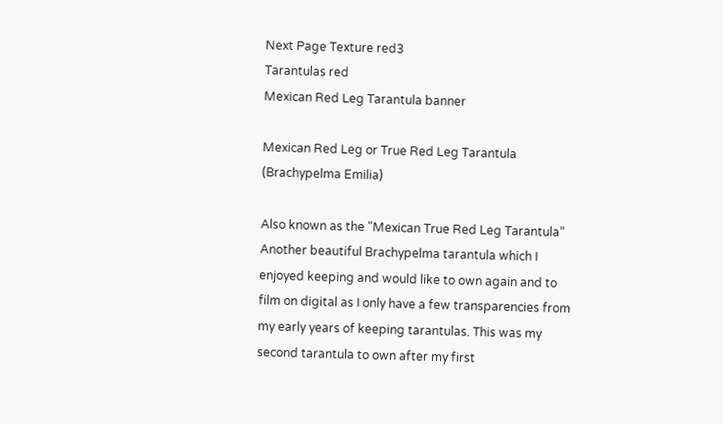Next Page Texture red3
Tarantulas red
Mexican Red Leg Tarantula banner

Mexican Red Leg or True Red Leg Tarantula
(Brachypelma Emilia)

Also known as the "Mexican True Red Leg Tarantula” Another beautiful Brachypelma tarantula which I enjoyed keeping and would like to own again and to film on digital as I only have a few transparencies from my early years of keeping tarantulas. This was my second tarantula to own after my first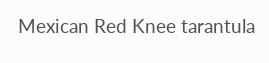Mexican Red Knee tarantula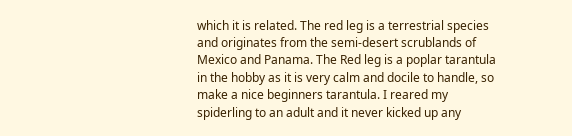which it is related. The red leg is a terrestrial species and originates from the semi-desert scrublands of Mexico and Panama. The Red leg is a poplar tarantula in the hobby as it is very calm and docile to handle, so make a nice beginners tarantula. I reared my spiderling to an adult and it never kicked up any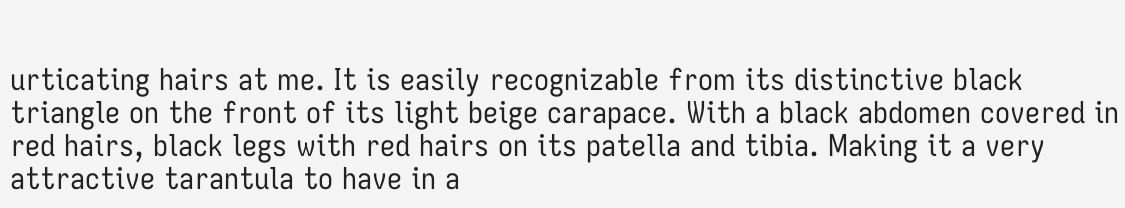urticating hairs at me. It is easily recognizable from its distinctive black triangle on the front of its light beige carapace. With a black abdomen covered in red hairs, black legs with red hairs on its patella and tibia. Making it a very attractive tarantula to have in a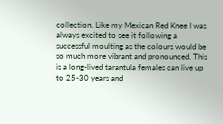collection. Like my Mexican Red Knee I was always excited to see it following a successful moulting as the colours would be so much more vibrant and pronounced. This is a long-lived tarantula females can live up to 25-30 years and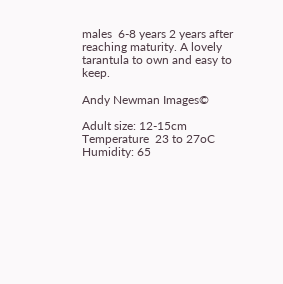males  6-8 years 2 years after reaching maturity. A lovely tarantula to own and easy to keep.

Andy Newman Images©

Adult size: 12-15cm
Temperature  23 to 27oC
Humidity: 65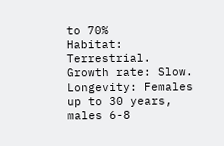to 70%
Habitat: Terrestrial.
Growth rate: Slow.
Longevity: Females up to 30 years, males 6-8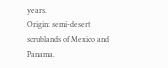years.
Origin: semi-desert scrublands of Mexico and Panama.